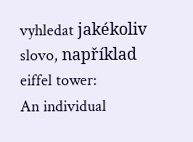vyhledat jakékoliv slovo, například eiffel tower:
An individual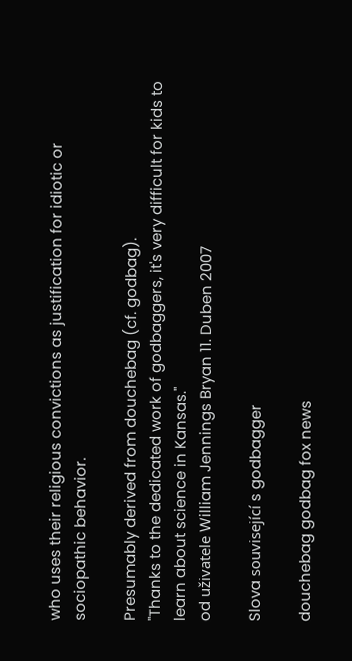who uses their religious convictions as justification for idiotic or sociopathic behavior.

Presumably derived from douchebag (cf. godbag).
"Thanks to the dedicated work of godbaggers, it's very difficult for kids to learn about science in Kansas."
od uživatele William Jennings Bryan 11. Duben 2007

Slova související s godbagger

douchebag godbag fox news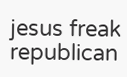jesus freak republican